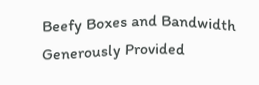Beefy Boxes and Bandwidth Generously Provided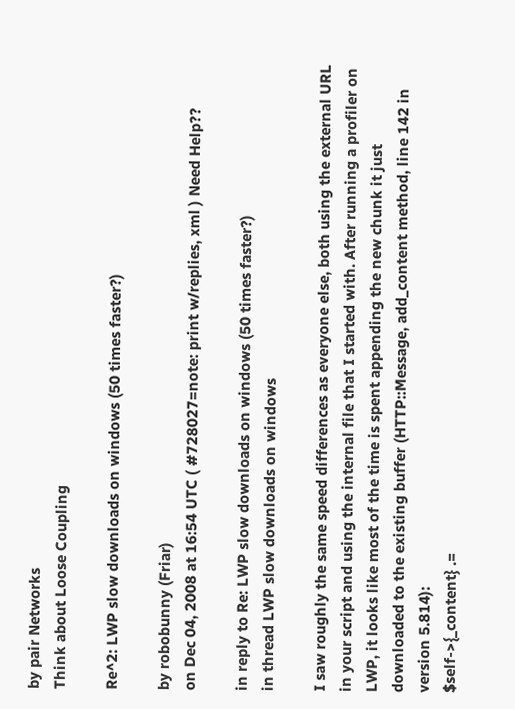by pair Networks
Think about Loose Coupling

Re^2: LWP slow downloads on windows (50 times faster?)

by robobunny (Friar)
on Dec 04, 2008 at 16:54 UTC ( #728027=note: print w/replies, xml ) Need Help??

in reply to Re: LWP slow downloads on windows (50 times faster?)
in thread LWP slow downloads on windows

I saw roughly the same speed differences as everyone else, both using the external URL in your script and using the internal file that I started with. After running a profiler on LWP, it looks like most of the time is spent appending the new chunk it just downloaded to the existing buffer (HTTP::Message, add_content method, line 142 in version 5.814):
$self->{_content} .=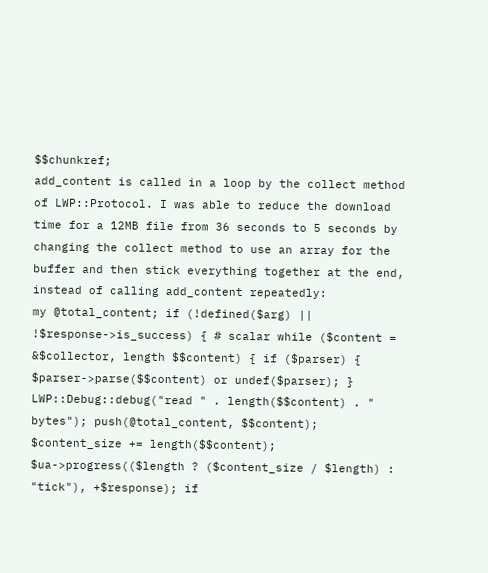$$chunkref;
add_content is called in a loop by the collect method of LWP::Protocol. I was able to reduce the download time for a 12MB file from 36 seconds to 5 seconds by changing the collect method to use an array for the buffer and then stick everything together at the end, instead of calling add_content repeatedly:
my @total_content; if (!defined($arg) || !$response->is_success) { # scalar while ($content = &$collector, length $$content) { if ($parser) { $parser->parse($$content) or undef($parser); } LWP::Debug::debug("read " . length($$content) . " bytes"); push(@total_content, $$content); $content_size += length($$content); $ua->progress(($length ? ($content_size / $length) : "tick"), +$response); if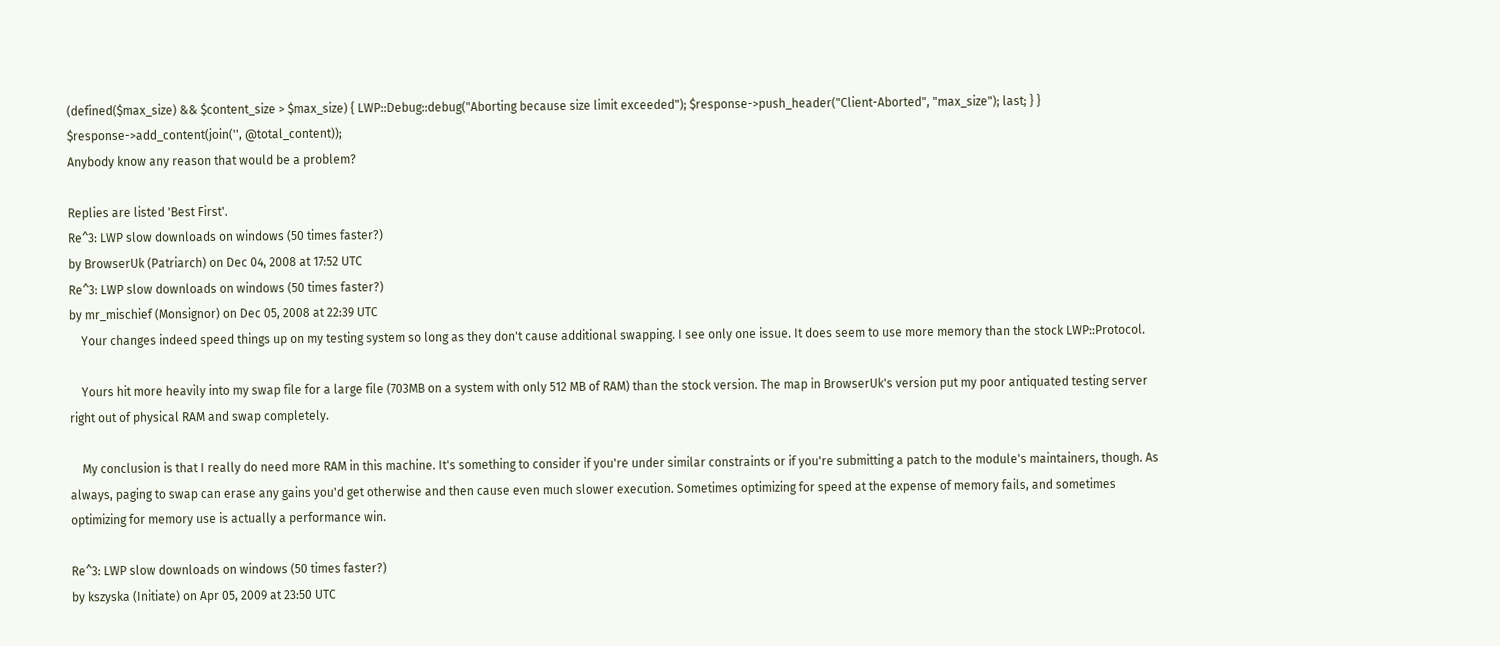(defined($max_size) && $content_size > $max_size) { LWP::Debug::debug("Aborting because size limit exceeded"); $response->push_header("Client-Aborted", "max_size"); last; } } $response->add_content(join('', @total_content));
Anybody know any reason that would be a problem?

Replies are listed 'Best First'.
Re^3: LWP slow downloads on windows (50 times faster?)
by BrowserUk (Patriarch) on Dec 04, 2008 at 17:52 UTC
Re^3: LWP slow downloads on windows (50 times faster?)
by mr_mischief (Monsignor) on Dec 05, 2008 at 22:39 UTC
    Your changes indeed speed things up on my testing system so long as they don't cause additional swapping. I see only one issue. It does seem to use more memory than the stock LWP::Protocol.

    Yours hit more heavily into my swap file for a large file (703MB on a system with only 512 MB of RAM) than the stock version. The map in BrowserUk's version put my poor antiquated testing server right out of physical RAM and swap completely.

    My conclusion is that I really do need more RAM in this machine. It's something to consider if you're under similar constraints or if you're submitting a patch to the module's maintainers, though. As always, paging to swap can erase any gains you'd get otherwise and then cause even much slower execution. Sometimes optimizing for speed at the expense of memory fails, and sometimes optimizing for memory use is actually a performance win.

Re^3: LWP slow downloads on windows (50 times faster?)
by kszyska (Initiate) on Apr 05, 2009 at 23:50 UTC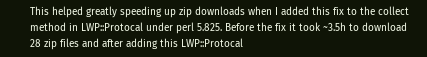This helped greatly speeding up zip downloads when I added this fix to the collect method in LWP::Protocal under perl 5.825. Before the fix it took ~3.5h to download 28 zip files and after adding this LWP::Protocal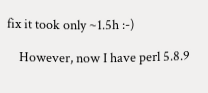fix it took only ~1.5h :-)

    However, now I have perl 5.8.9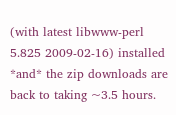(with latest libwww-perl 5.825 2009-02-16) installed *and* the zip downloads are back to taking ~3.5 hours.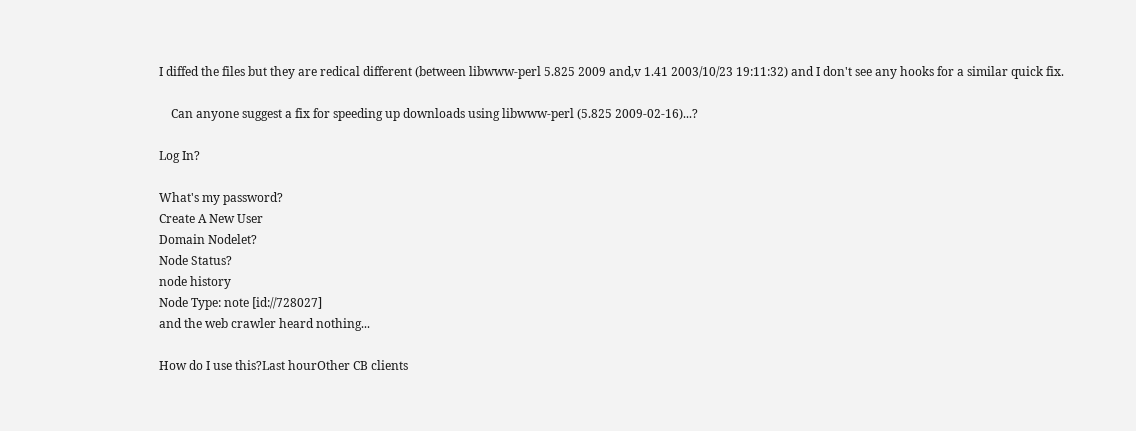I diffed the files but they are redical different (between libwww-perl 5.825 2009 and,v 1.41 2003/10/23 19:11:32) and I don't see any hooks for a similar quick fix.

    Can anyone suggest a fix for speeding up downloads using libwww-perl (5.825 2009-02-16)...?

Log In?

What's my password?
Create A New User
Domain Nodelet?
Node Status?
node history
Node Type: note [id://728027]
and the web crawler heard nothing...

How do I use this?Last hourOther CB clients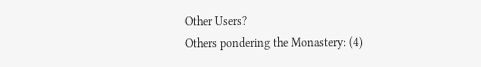Other Users?
Others pondering the Monastery: (4)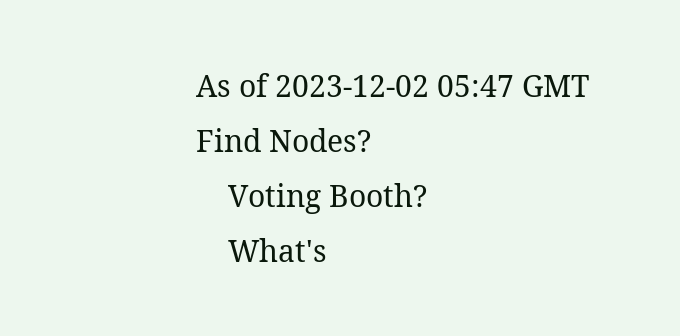As of 2023-12-02 05:47 GMT
Find Nodes?
    Voting Booth?
    What's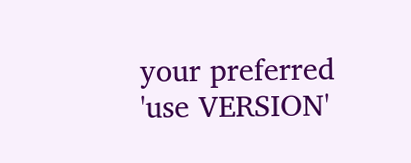your preferred 'use VERSION'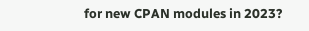for new CPAN modules in 2023?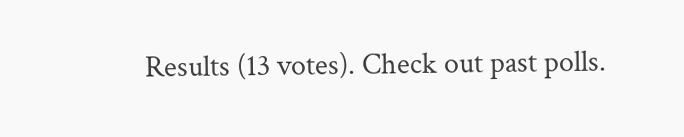Results (13 votes). Check out past polls.